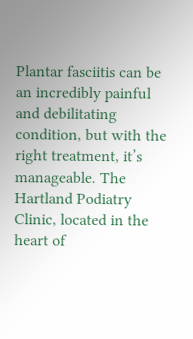Plantar fasciitis can be an incredibly painful and debilitating condition, but with the right treatment, it’s manageable. The Hartland Podiatry Clinic, located in the heart of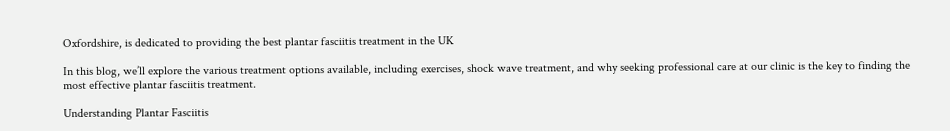Oxfordshire, is dedicated to providing the best plantar fasciitis treatment in the UK

In this blog, we’ll explore the various treatment options available, including exercises, shock wave treatment, and why seeking professional care at our clinic is the key to finding the most effective plantar fasciitis treatment.

Understanding Plantar Fasciitis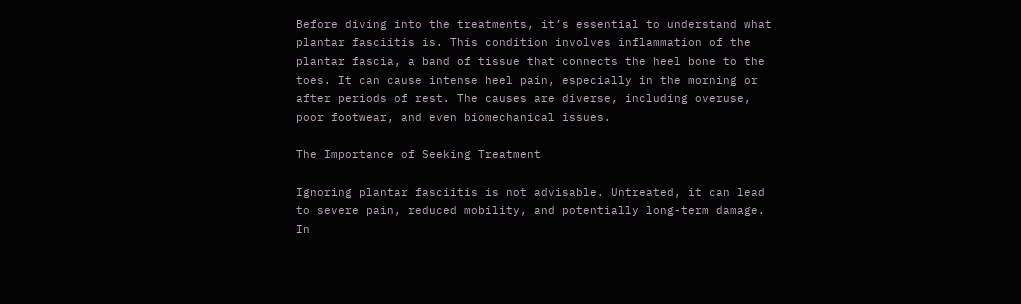Before diving into the treatments, it’s essential to understand what plantar fasciitis is. This condition involves inflammation of the plantar fascia, a band of tissue that connects the heel bone to the toes. It can cause intense heel pain, especially in the morning or after periods of rest. The causes are diverse, including overuse, poor footwear, and even biomechanical issues.

The Importance of Seeking Treatment

Ignoring plantar fasciitis is not advisable. Untreated, it can lead to severe pain, reduced mobility, and potentially long-term damage. In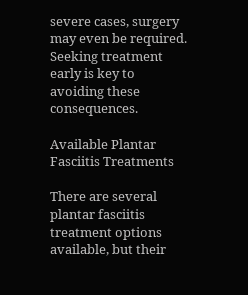severe cases, surgery may even be required. Seeking treatment early is key to avoiding these consequences.

Available Plantar Fasciitis Treatments

There are several plantar fasciitis treatment options available, but their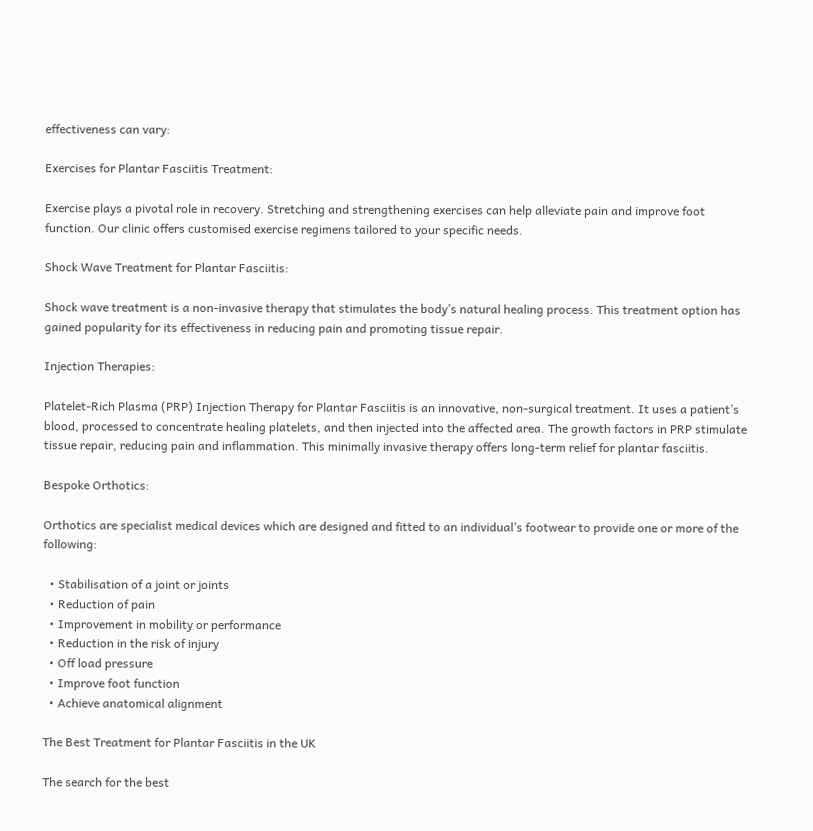effectiveness can vary:

Exercises for Plantar Fasciitis Treatment:

Exercise plays a pivotal role in recovery. Stretching and strengthening exercises can help alleviate pain and improve foot function. Our clinic offers customised exercise regimens tailored to your specific needs.

Shock Wave Treatment for Plantar Fasciitis:

Shock wave treatment is a non-invasive therapy that stimulates the body’s natural healing process. This treatment option has gained popularity for its effectiveness in reducing pain and promoting tissue repair.

Injection Therapies:

Platelet-Rich Plasma (PRP) Injection Therapy for Plantar Fasciitis is an innovative, non-surgical treatment. It uses a patient’s blood, processed to concentrate healing platelets, and then injected into the affected area. The growth factors in PRP stimulate tissue repair, reducing pain and inflammation. This minimally invasive therapy offers long-term relief for plantar fasciitis.

Bespoke Orthotics:

Orthotics are specialist medical devices which are designed and fitted to an individual’s footwear to provide one or more of the following:

  • Stabilisation of a joint or joints
  • Reduction of pain
  • Improvement in mobility or performance
  • Reduction in the risk of injury
  • Off load pressure
  • Improve foot function
  • Achieve anatomical alignment

The Best Treatment for Plantar Fasciitis in the UK

The search for the best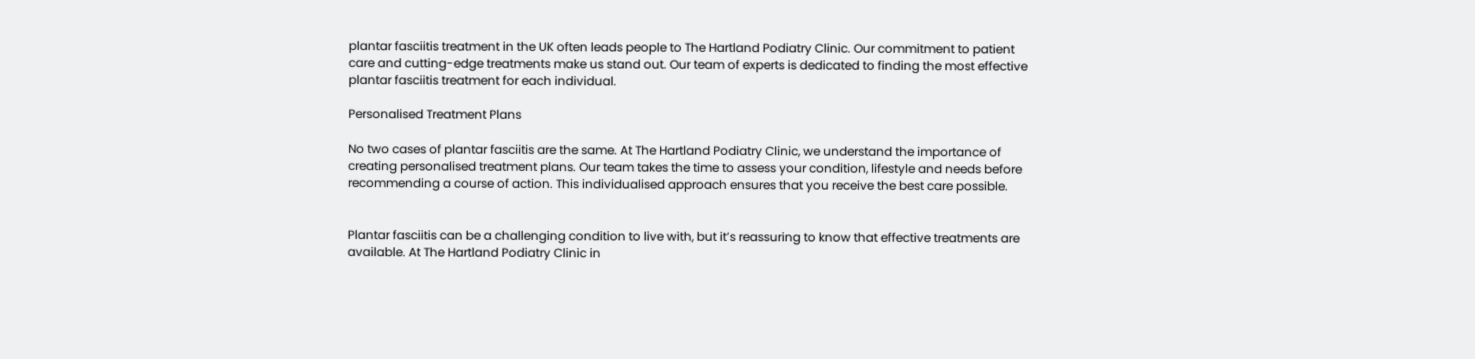plantar fasciitis treatment in the UK often leads people to The Hartland Podiatry Clinic. Our commitment to patient care and cutting-edge treatments make us stand out. Our team of experts is dedicated to finding the most effective plantar fasciitis treatment for each individual.

Personalised Treatment Plans

No two cases of plantar fasciitis are the same. At The Hartland Podiatry Clinic, we understand the importance of creating personalised treatment plans. Our team takes the time to assess your condition, lifestyle and needs before recommending a course of action. This individualised approach ensures that you receive the best care possible.


Plantar fasciitis can be a challenging condition to live with, but it’s reassuring to know that effective treatments are available. At The Hartland Podiatry Clinic in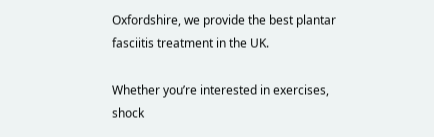Oxfordshire, we provide the best plantar fasciitis treatment in the UK.

Whether you’re interested in exercises, shock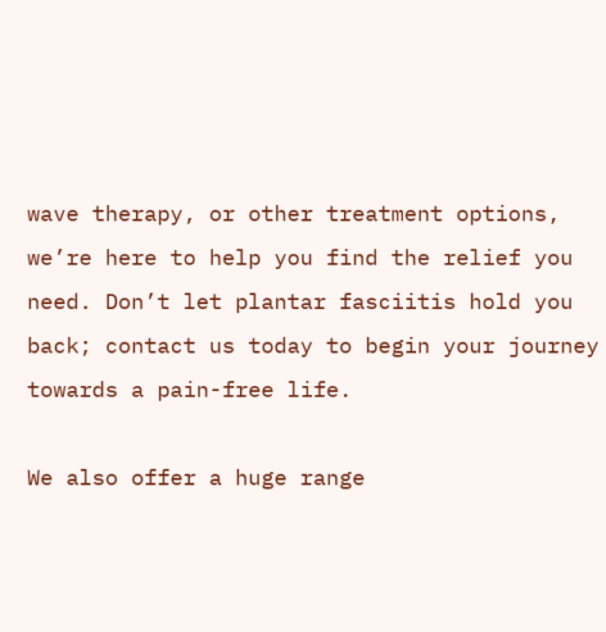wave therapy, or other treatment options, we’re here to help you find the relief you need. Don’t let plantar fasciitis hold you back; contact us today to begin your journey towards a pain-free life.

We also offer a huge range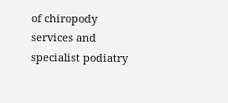of chiropody services and specialist podiatry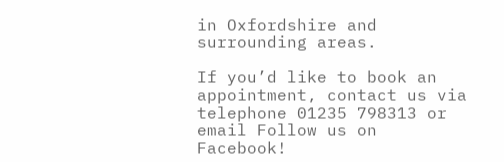in Oxfordshire and surrounding areas.

If you’d like to book an appointment, contact us via telephone 01235 798313 or email Follow us on Facebook!